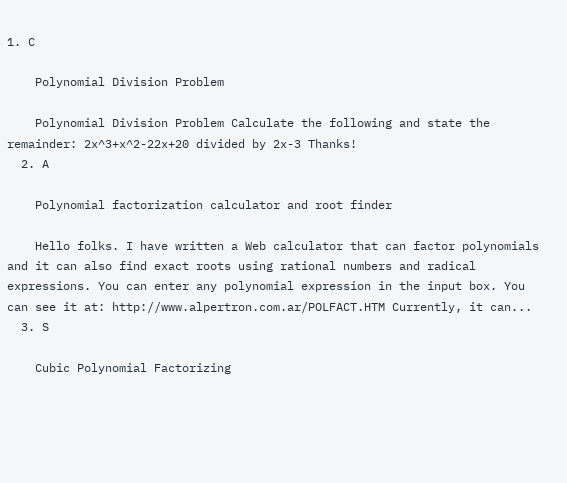1. C

    Polynomial Division Problem

    Polynomial Division Problem Calculate the following and state the remainder: 2x^3+x^2-22x+20 divided by 2x-3 Thanks!
  2. A

    Polynomial factorization calculator and root finder

    Hello folks. I have written a Web calculator that can factor polynomials and it can also find exact roots using rational numbers and radical expressions. You can enter any polynomial expression in the input box. You can see it at: http://www.alpertron.com.ar/POLFACT.HTM Currently, it can...
  3. S

    Cubic Polynomial Factorizing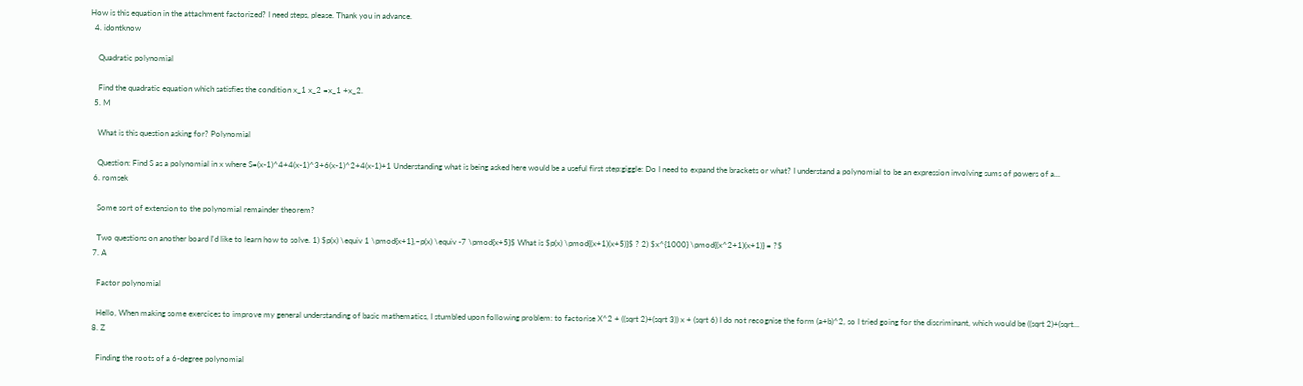How is this equation in the attachment factorized? I need steps, please. Thank you in advance.
  4. idontknow

    Quadratic polynomial

    Find the quadratic equation which satisfies the condition x_1 x_2 =x_1 +x_2.
  5. M

    What is this question asking for? Polynomial

    Question: Find S as a polynomial in x where S=(x-1)^4+4(x-1)^3+6(x-1)^2+4(x-1)+1 Understanding what is being asked here would be a useful first step:giggle: Do I need to expand the brackets or what? I understand a polynomial to be an expression involving sums of powers of a...
  6. romsek

    Some sort of extension to the polynomial remainder theorem?

    Two questions on another board I'd like to learn how to solve. 1) $p(x) \equiv 1 \pmod{x+1},~p(x) \equiv -7 \pmod{x+5}$ What is $p(x) \pmod{(x+1)(x+5)}$ ? 2) $x^{1000} \pmod{(x^2+1)(x+1)} = ?$
  7. A

    Factor polynomial

    Hello, When making some exercices to improve my general understanding of basic mathematics, I stumbled upon following problem: to factorise X^2 + ((sqrt 2)+(sqrt 3)) x + (sqrt 6) I do not recognise the form (a+b)^2, so I tried going for the discriminant, which would be ((sqrt 2)+(sqrt...
  8. Z

    Finding the roots of a 6-degree polynomial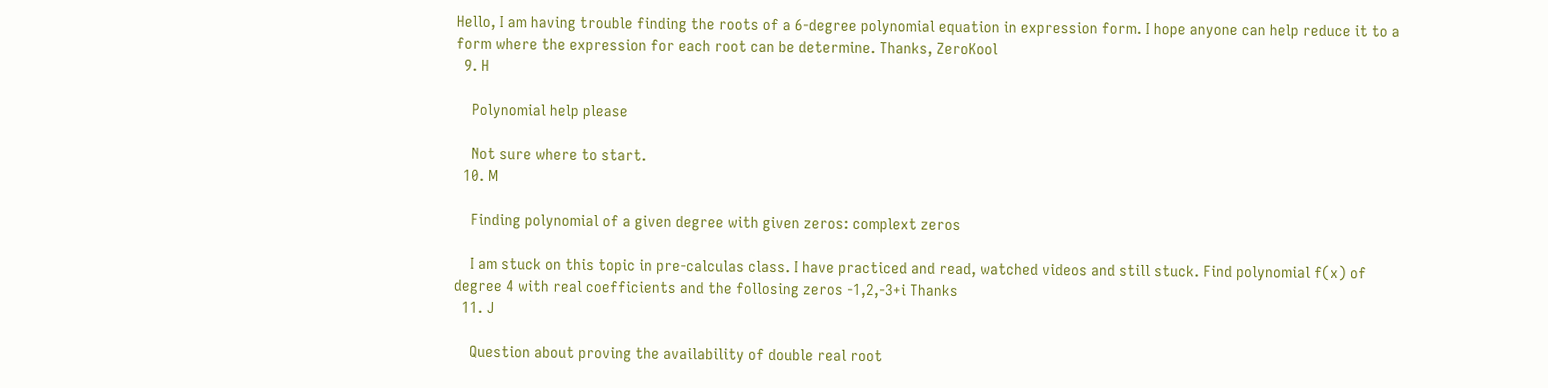Hello, I am having trouble finding the roots of a 6-degree polynomial equation in expression form. I hope anyone can help reduce it to a form where the expression for each root can be determine. Thanks, ZeroKool
  9. H

    Polynomial help please

    Not sure where to start.
  10. M

    Finding polynomial of a given degree with given zeros: complext zeros

    I am stuck on this topic in pre-calculas class. I have practiced and read, watched videos and still stuck. Find polynomial f(x) of degree 4 with real coefficients and the follosing zeros -1,2,-3+i Thanks
  11. J

    Question about proving the availability of double real root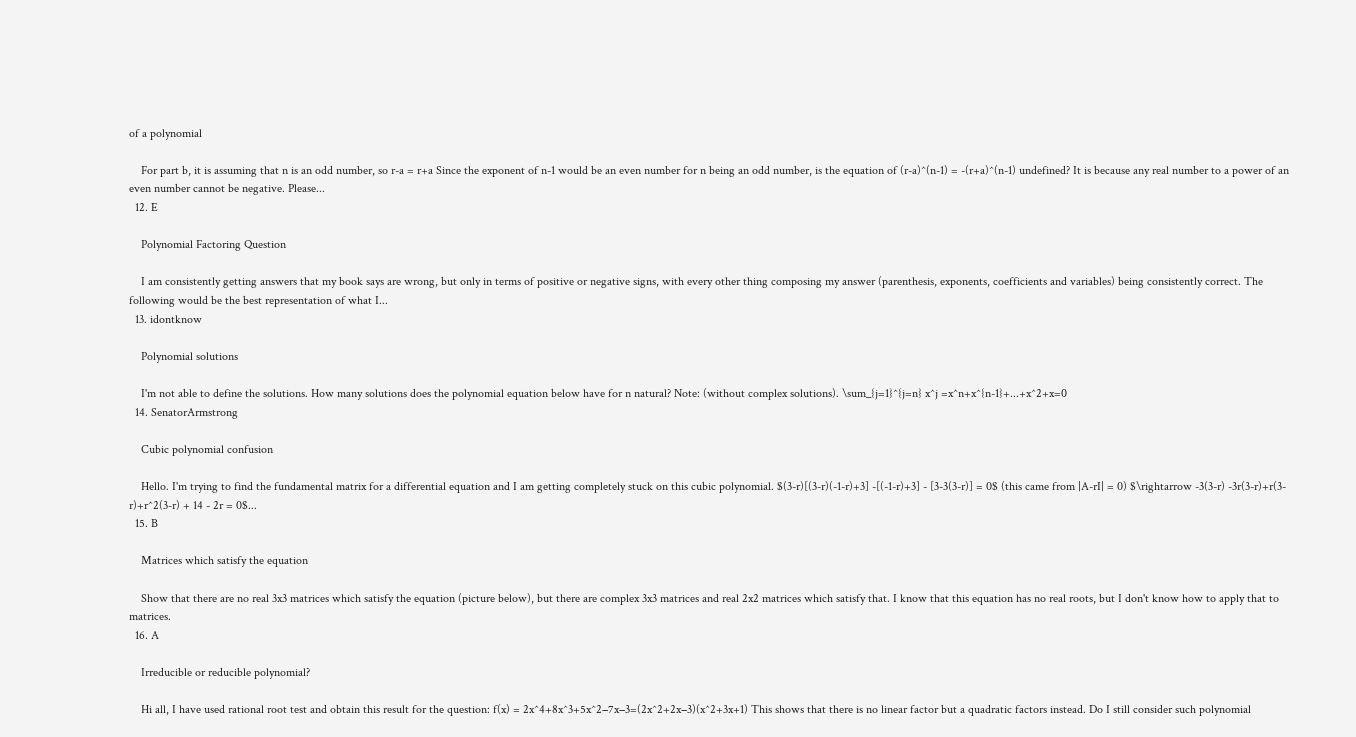of a polynomial

    For part b, it is assuming that n is an odd number, so r-a = r+a Since the exponent of n-1 would be an even number for n being an odd number, is the equation of (r-a)^(n-1) = -(r+a)^(n-1) undefined? It is because any real number to a power of an even number cannot be negative. Please...
  12. E

    Polynomial Factoring Question

    I am consistently getting answers that my book says are wrong, but only in terms of positive or negative signs, with every other thing composing my answer (parenthesis, exponents, coefficients and variables) being consistently correct. The following would be the best representation of what I...
  13. idontknow

    Polynomial solutions

    I'm not able to define the solutions. How many solutions does the polynomial equation below have for n natural? Note: (without complex solutions). \sum_{j=1}^{j=n} x^j =x^n+x^{n-1}+...+x^2+x=0
  14. SenatorArmstrong

    Cubic polynomial confusion

    Hello. I'm trying to find the fundamental matrix for a differential equation and I am getting completely stuck on this cubic polynomial. $(3-r)[(3-r)(-1-r)+3] -[(-1-r)+3] - [3-3(3-r)] = 0$ (this came from |A-rI| = 0) $\rightarrow -3(3-r) -3r(3-r)+r(3-r)+r^2(3-r) + 14 - 2r = 0$...
  15. B

    Matrices which satisfy the equation

    Show that there are no real 3x3 matrices which satisfy the equation (picture below), but there are complex 3x3 matrices and real 2x2 matrices which satisfy that. I know that this equation has no real roots, but I don't know how to apply that to matrices.
  16. A

    Irreducible or reducible polynomial?

    Hi all, I have used rational root test and obtain this result for the question: f(x) = 2x^4+8x^3+5x^2−7x−3=(2x^2+2x−3)(x^2+3x+1) This shows that there is no linear factor but a quadratic factors instead. Do I still consider such polynomial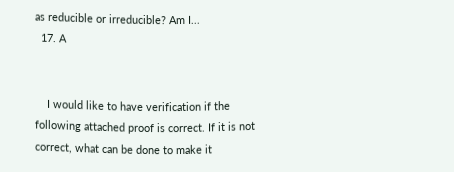as reducible or irreducible? Am I...
  17. A


    I would like to have verification if the following attached proof is correct. If it is not correct, what can be done to make it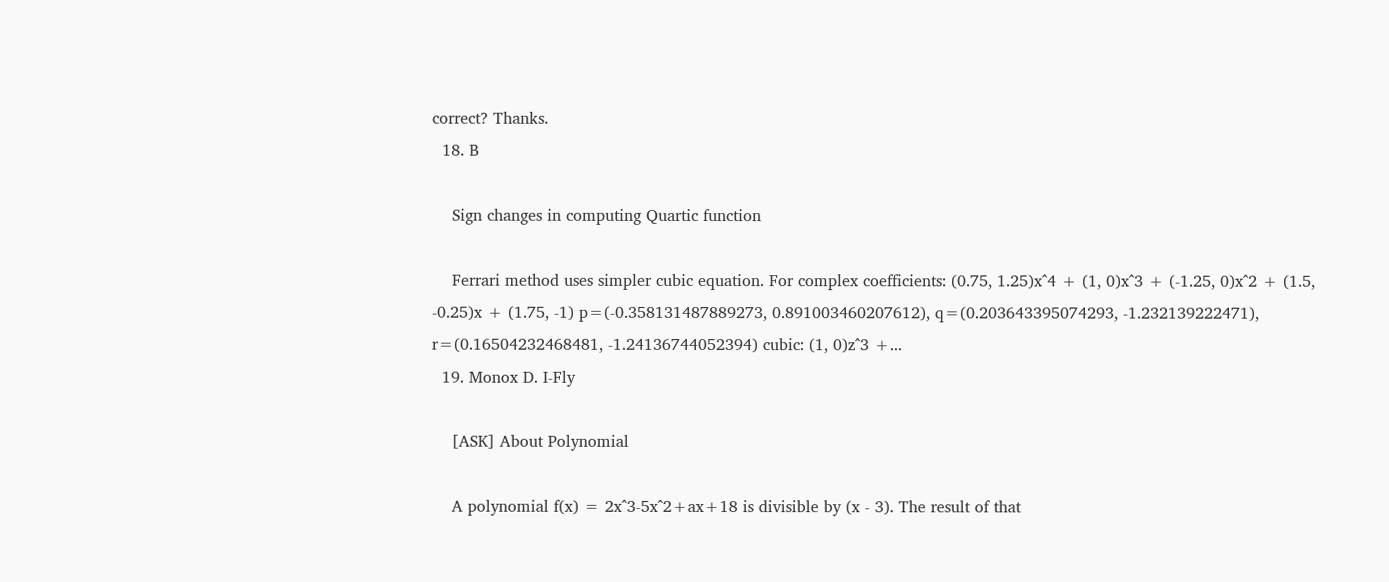correct? Thanks.
  18. B

    Sign changes in computing Quartic function

    Ferrari method uses simpler cubic equation. For complex coefficients: (0.75, 1.25)x^4 + (1, 0)x^3 + (-1.25, 0)x^2 + (1.5, -0.25)x + (1.75, -1) p=(-0.358131487889273, 0.891003460207612), q=(0.203643395074293, -1.232139222471), r=(0.16504232468481, -1.24136744052394) cubic: (1, 0)z^3 +...
  19. Monox D. I-Fly

    [ASK] About Polynomial

    A polynomial f(x) = 2x^3-5x^2+ax+18 is divisible by (x - 3). The result of that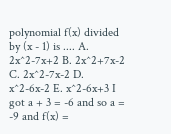polynomial f(x) divided by (x - 1) is .... A. 2x^2-7x+2 B. 2x^2+7x-2 C. 2x^2-7x-2 D. x^2-6x-2 E. x^2-6x+3 I got a + 3 = -6 and so a = -9 and f(x) =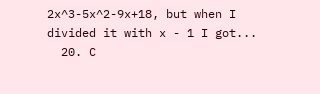2x^3-5x^2-9x+18, but when I divided it with x - 1 I got...
  20. C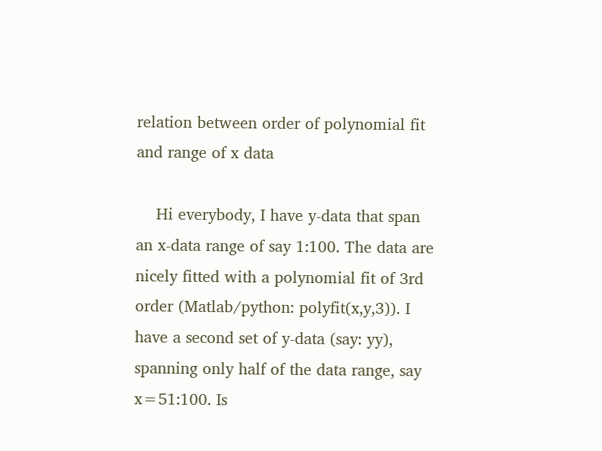relation between order of polynomial fit and range of x data

    Hi everybody, I have y-data that span an x-data range of say 1:100. The data are nicely fitted with a polynomial fit of 3rd order (Matlab/python: polyfit(x,y,3)). I have a second set of y-data (say: yy), spanning only half of the data range, say x=51:100. Is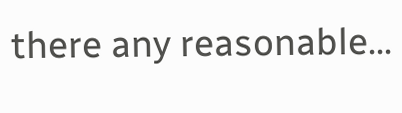there any reasonable...